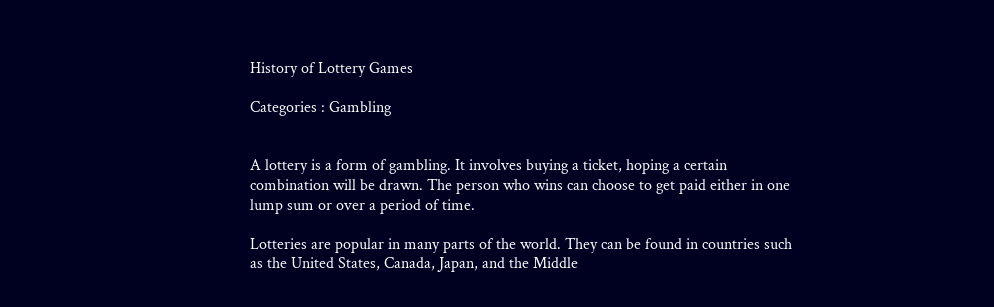History of Lottery Games

Categories : Gambling


A lottery is a form of gambling. It involves buying a ticket, hoping a certain combination will be drawn. The person who wins can choose to get paid either in one lump sum or over a period of time.

Lotteries are popular in many parts of the world. They can be found in countries such as the United States, Canada, Japan, and the Middle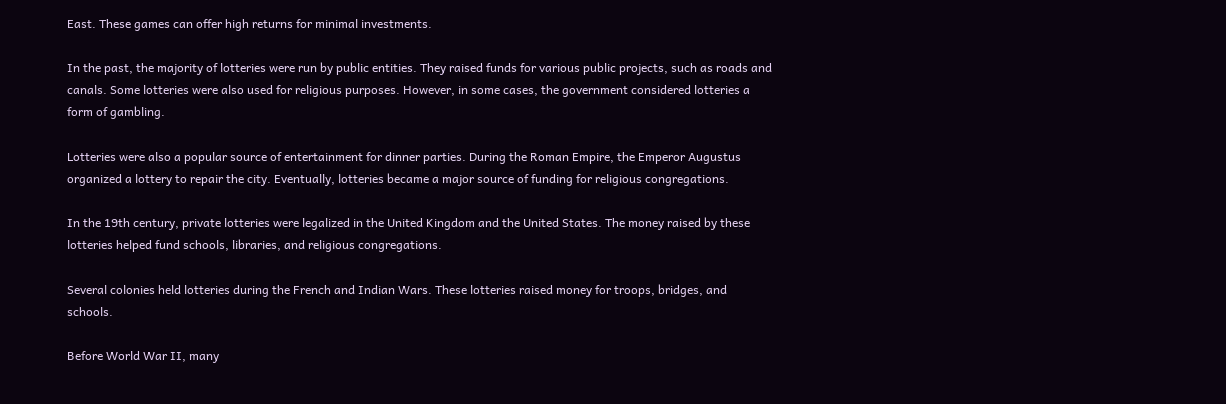East. These games can offer high returns for minimal investments.

In the past, the majority of lotteries were run by public entities. They raised funds for various public projects, such as roads and canals. Some lotteries were also used for religious purposes. However, in some cases, the government considered lotteries a form of gambling.

Lotteries were also a popular source of entertainment for dinner parties. During the Roman Empire, the Emperor Augustus organized a lottery to repair the city. Eventually, lotteries became a major source of funding for religious congregations.

In the 19th century, private lotteries were legalized in the United Kingdom and the United States. The money raised by these lotteries helped fund schools, libraries, and religious congregations.

Several colonies held lotteries during the French and Indian Wars. These lotteries raised money for troops, bridges, and schools.

Before World War II, many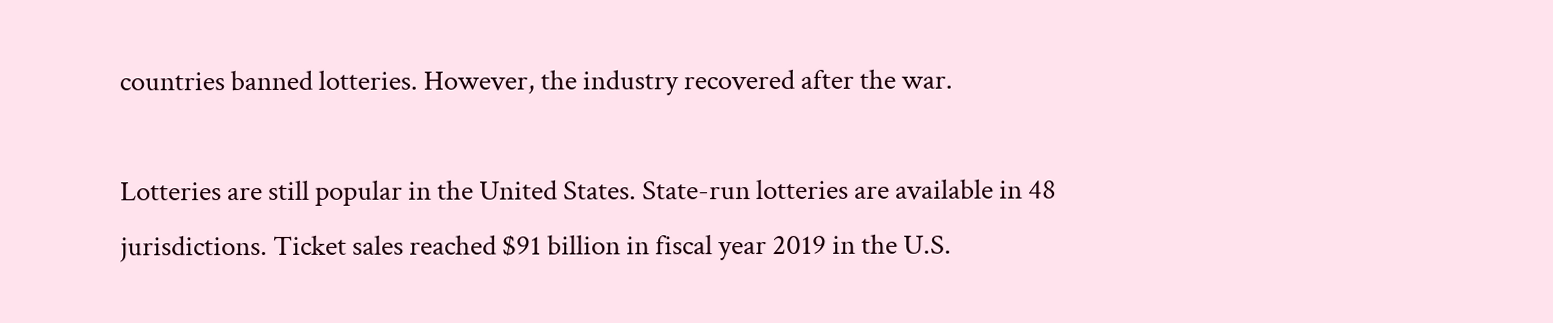countries banned lotteries. However, the industry recovered after the war.

Lotteries are still popular in the United States. State-run lotteries are available in 48 jurisdictions. Ticket sales reached $91 billion in fiscal year 2019 in the U.S.